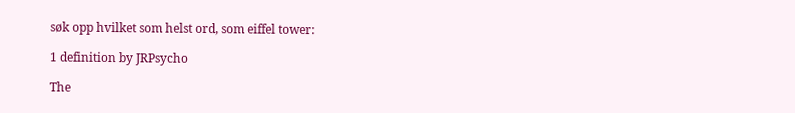søk opp hvilket som helst ord, som eiffel tower:

1 definition by JRPsycho

The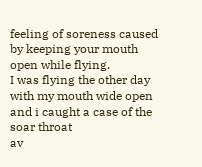feeling of soreness caused by keeping your mouth open while flying.
I was flying the other day with my mouth wide open and i caught a case of the soar throat
av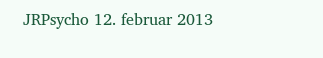JRPsycho 12. februar 2013